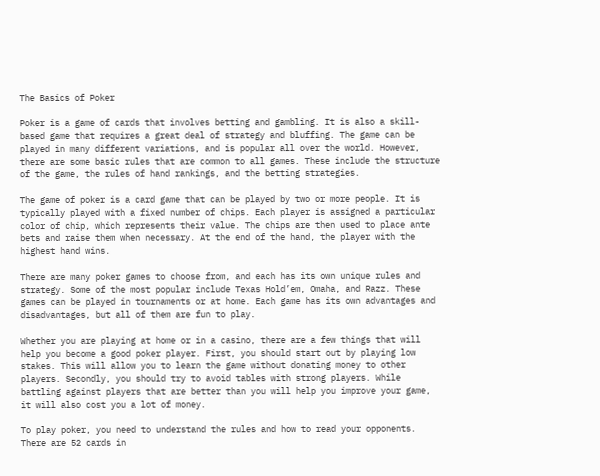The Basics of Poker

Poker is a game of cards that involves betting and gambling. It is also a skill-based game that requires a great deal of strategy and bluffing. The game can be played in many different variations, and is popular all over the world. However, there are some basic rules that are common to all games. These include the structure of the game, the rules of hand rankings, and the betting strategies.

The game of poker is a card game that can be played by two or more people. It is typically played with a fixed number of chips. Each player is assigned a particular color of chip, which represents their value. The chips are then used to place ante bets and raise them when necessary. At the end of the hand, the player with the highest hand wins.

There are many poker games to choose from, and each has its own unique rules and strategy. Some of the most popular include Texas Hold’em, Omaha, and Razz. These games can be played in tournaments or at home. Each game has its own advantages and disadvantages, but all of them are fun to play.

Whether you are playing at home or in a casino, there are a few things that will help you become a good poker player. First, you should start out by playing low stakes. This will allow you to learn the game without donating money to other players. Secondly, you should try to avoid tables with strong players. While battling against players that are better than you will help you improve your game, it will also cost you a lot of money.

To play poker, you need to understand the rules and how to read your opponents. There are 52 cards in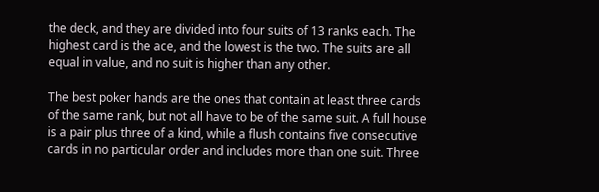the deck, and they are divided into four suits of 13 ranks each. The highest card is the ace, and the lowest is the two. The suits are all equal in value, and no suit is higher than any other.

The best poker hands are the ones that contain at least three cards of the same rank, but not all have to be of the same suit. A full house is a pair plus three of a kind, while a flush contains five consecutive cards in no particular order and includes more than one suit. Three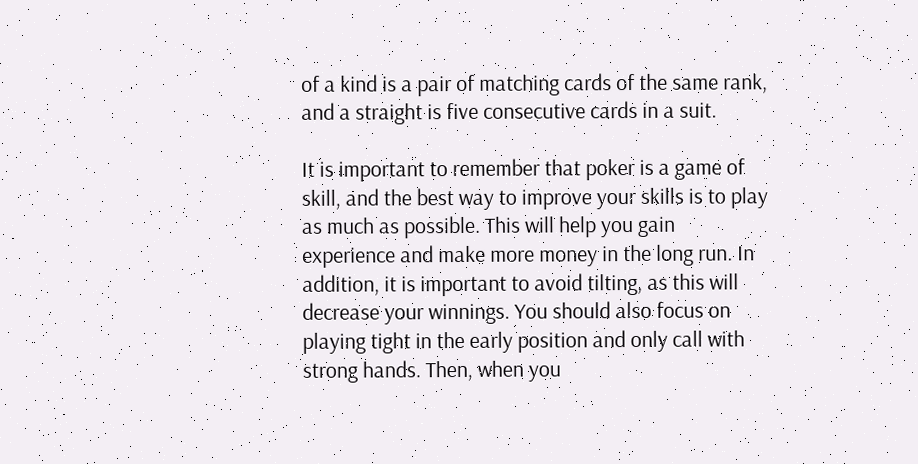of a kind is a pair of matching cards of the same rank, and a straight is five consecutive cards in a suit.

It is important to remember that poker is a game of skill, and the best way to improve your skills is to play as much as possible. This will help you gain experience and make more money in the long run. In addition, it is important to avoid tilting, as this will decrease your winnings. You should also focus on playing tight in the early position and only call with strong hands. Then, when you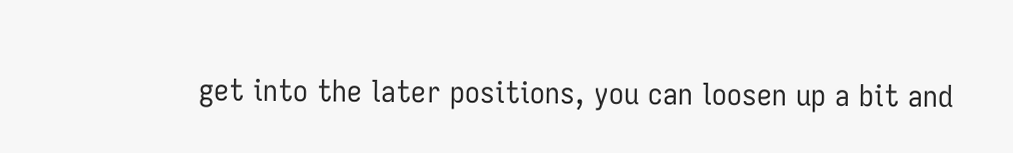get into the later positions, you can loosen up a bit and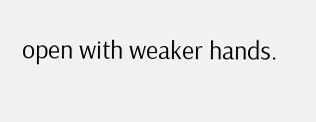open with weaker hands.